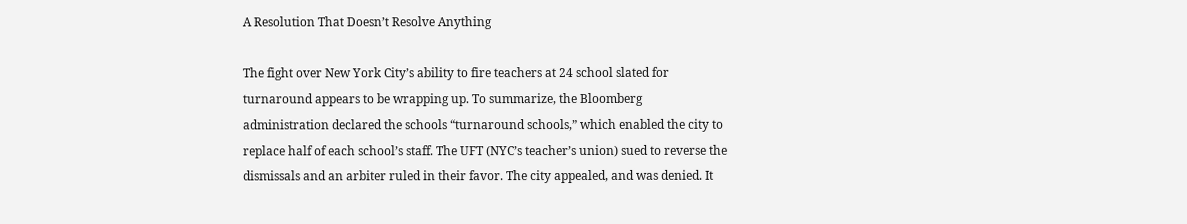A Resolution That Doesn’t Resolve Anything

The fight over New York City’s ability to fire teachers at 24 school slated for turnaround appears to be wrapping up. To summarize, the Bloomberg administration declared the schools “turnaround schools,” which enabled the city to replace half of each school’s staff. The UFT (NYC’s teacher’s union) sued to reverse the dismissals and an arbiter ruled in their favor. The city appealed, and was denied. It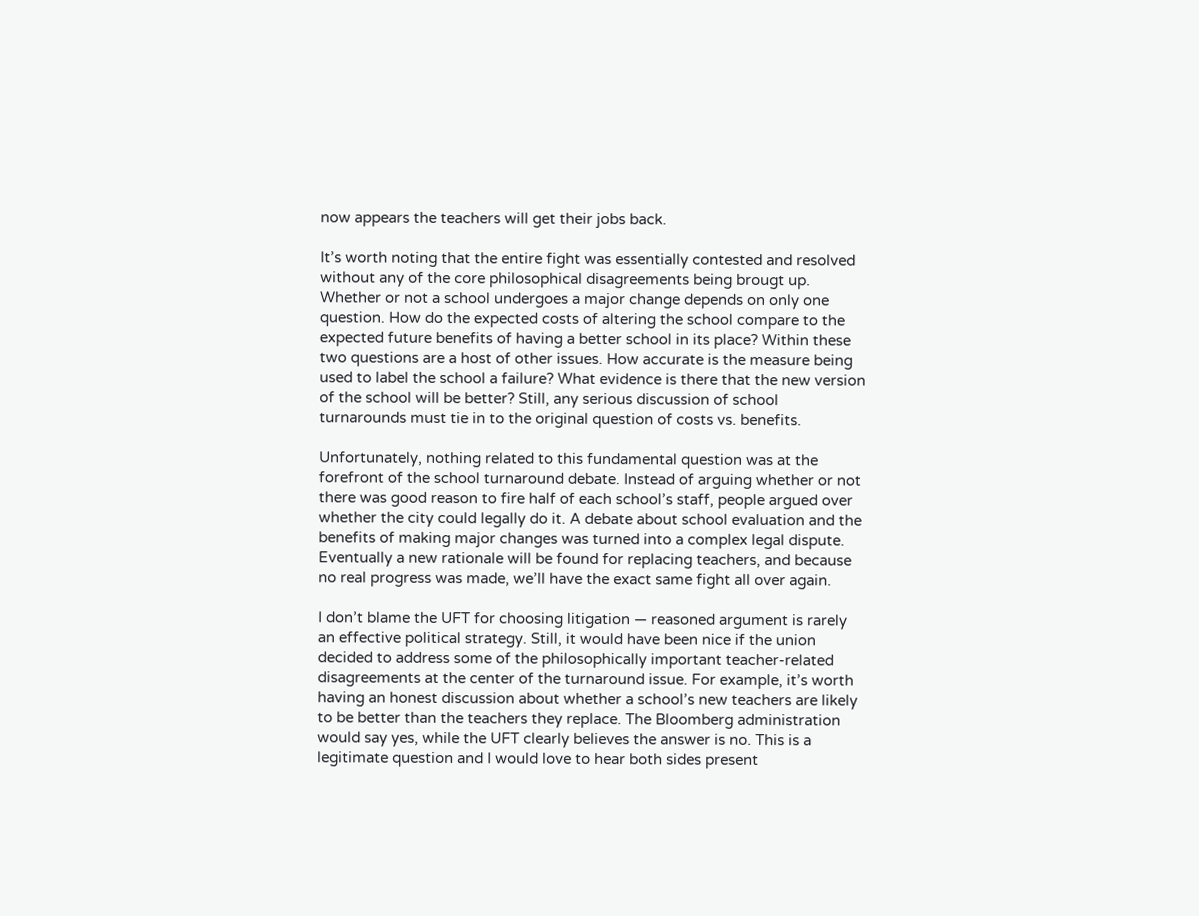now appears the teachers will get their jobs back.

It’s worth noting that the entire fight was essentially contested and resolved without any of the core philosophical disagreements being brougt up. Whether or not a school undergoes a major change depends on only one question. How do the expected costs of altering the school compare to the expected future benefits of having a better school in its place? Within these two questions are a host of other issues. How accurate is the measure being used to label the school a failure? What evidence is there that the new version of the school will be better? Still, any serious discussion of school turnarounds must tie in to the original question of costs vs. benefits.

Unfortunately, nothing related to this fundamental question was at the forefront of the school turnaround debate. Instead of arguing whether or not there was good reason to fire half of each school’s staff, people argued over whether the city could legally do it. A debate about school evaluation and the benefits of making major changes was turned into a complex legal dispute. Eventually a new rationale will be found for replacing teachers, and because no real progress was made, we’ll have the exact same fight all over again.

I don’t blame the UFT for choosing litigation — reasoned argument is rarely an effective political strategy. Still, it would have been nice if the union decided to address some of the philosophically important teacher-related disagreements at the center of the turnaround issue. For example, it’s worth having an honest discussion about whether a school’s new teachers are likely to be better than the teachers they replace. The Bloomberg administration would say yes, while the UFT clearly believes the answer is no. This is a legitimate question and I would love to hear both sides present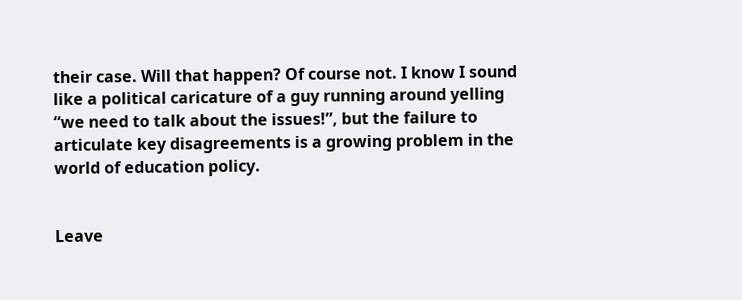their case. Will that happen? Of course not. I know I sound like a political caricature of a guy running around yelling “we need to talk about the issues!”, but the failure to articulate key disagreements is a growing problem in the world of education policy.


Leave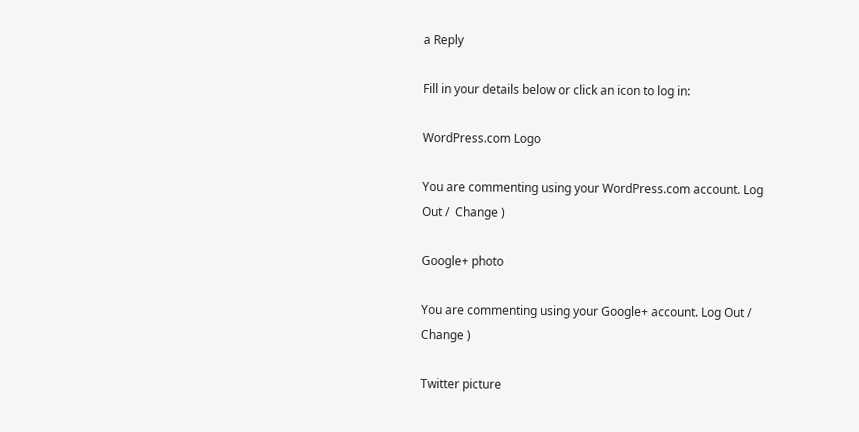a Reply

Fill in your details below or click an icon to log in:

WordPress.com Logo

You are commenting using your WordPress.com account. Log Out /  Change )

Google+ photo

You are commenting using your Google+ account. Log Out /  Change )

Twitter picture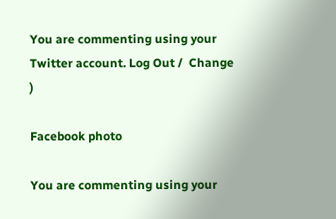You are commenting using your Twitter account. Log Out /  Change )

Facebook photo

You are commenting using your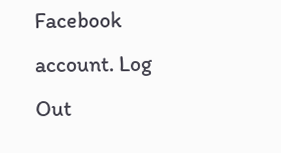Facebook account. Log Out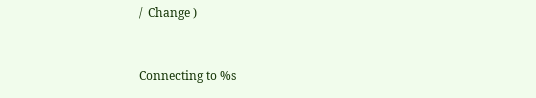/  Change )


Connecting to %s